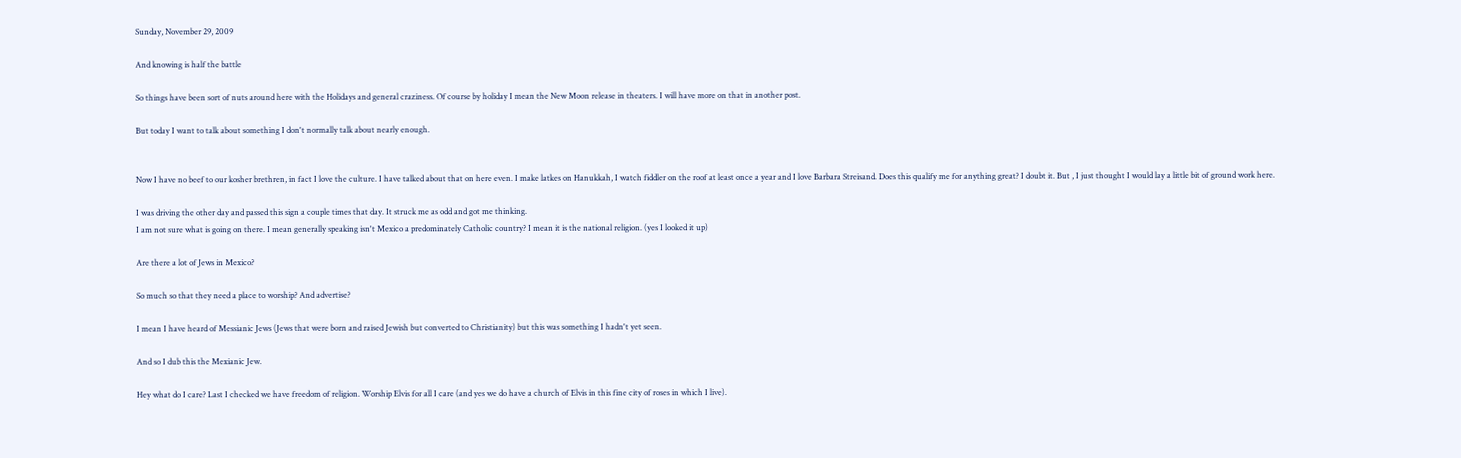Sunday, November 29, 2009

And knowing is half the battle

So things have been sort of nuts around here with the Holidays and general craziness. Of course by holiday I mean the New Moon release in theaters. I will have more on that in another post.

But today I want to talk about something I don't normally talk about nearly enough.


Now I have no beef to our kosher brethren, in fact I love the culture. I have talked about that on here even. I make latkes on Hanukkah, I watch fiddler on the roof at least once a year and I love Barbara Streisand. Does this qualify me for anything great? I doubt it. But , I just thought I would lay a little bit of ground work here.

I was driving the other day and passed this sign a couple times that day. It struck me as odd and got me thinking.
I am not sure what is going on there. I mean generally speaking isn't Mexico a predominately Catholic country? I mean it is the national religion. (yes I looked it up)

Are there a lot of Jews in Mexico?

So much so that they need a place to worship? And advertise?

I mean I have heard of Messianic Jews (Jews that were born and raised Jewish but converted to Christianity) but this was something I hadn't yet seen.

And so I dub this the Mexianic Jew.

Hey what do I care? Last I checked we have freedom of religion. Worship Elvis for all I care (and yes we do have a church of Elvis in this fine city of roses in which I live).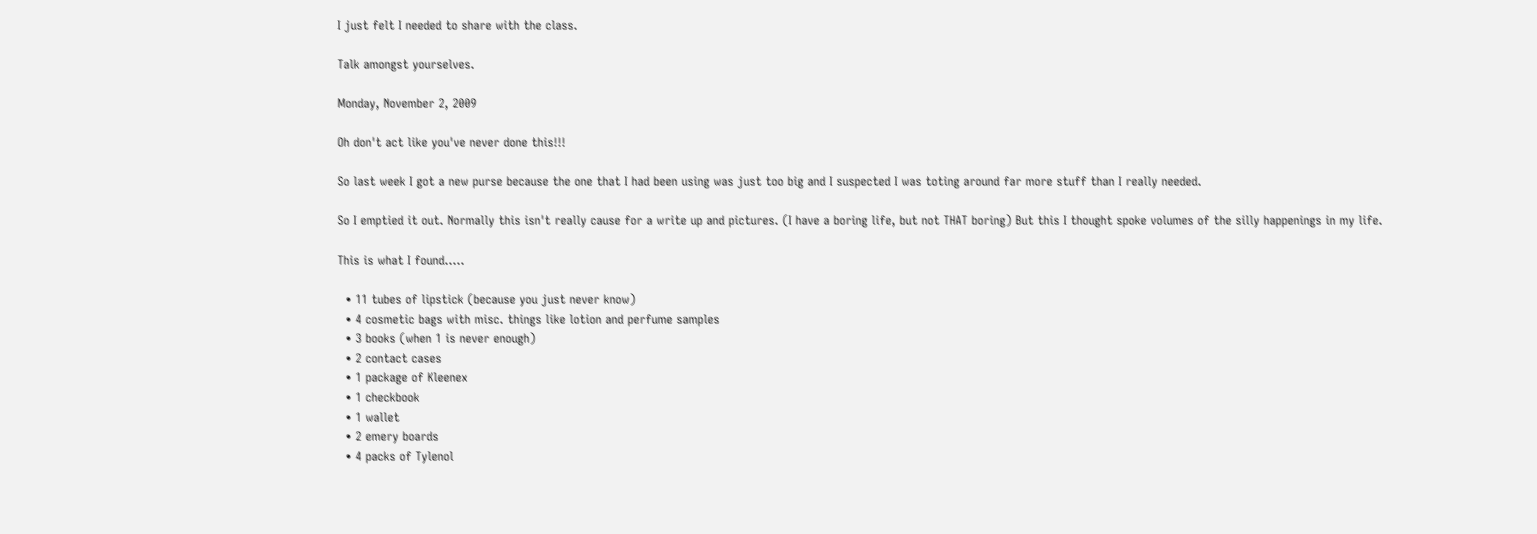I just felt I needed to share with the class.

Talk amongst yourselves.

Monday, November 2, 2009

Oh don't act like you've never done this!!!

So last week I got a new purse because the one that I had been using was just too big and I suspected I was toting around far more stuff than I really needed.

So I emptied it out. Normally this isn't really cause for a write up and pictures. (I have a boring life, but not THAT boring) But this I thought spoke volumes of the silly happenings in my life.

This is what I found.....

  • 11 tubes of lipstick (because you just never know)
  • 4 cosmetic bags with misc. things like lotion and perfume samples
  • 3 books (when 1 is never enough)
  • 2 contact cases
  • 1 package of Kleenex
  • 1 checkbook
  • 1 wallet
  • 2 emery boards
  • 4 packs of Tylenol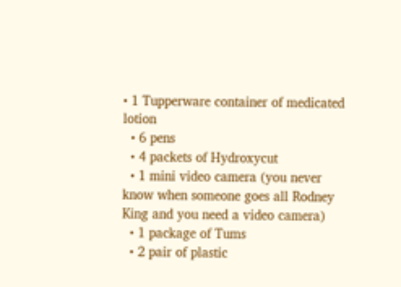• 1 Tupperware container of medicated lotion
  • 6 pens
  • 4 packets of Hydroxycut
  • 1 mini video camera (you never know when someone goes all Rodney King and you need a video camera)
  • 1 package of Tums
  • 2 pair of plastic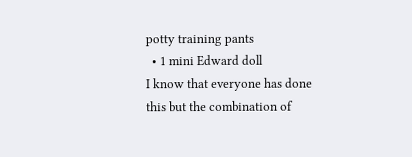potty training pants
  • 1 mini Edward doll
I know that everyone has done this but the combination of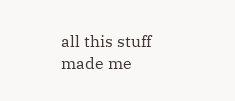all this stuff made me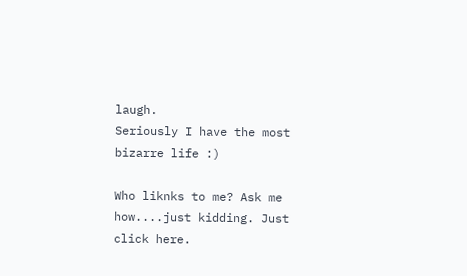laugh.
Seriously I have the most bizarre life :)

Who liknks to me? Ask me how....just kidding. Just click here.